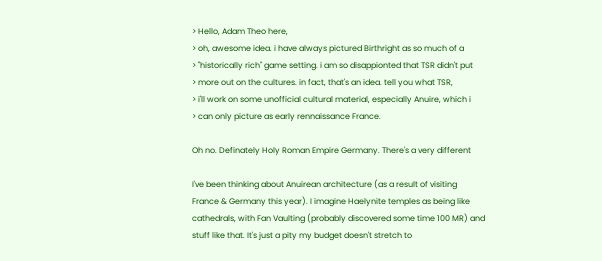> Hello, Adam Theo here,
> oh, awesome idea. i have always pictured Birthright as so much of a
> "historically rich" game setting. i am so disappionted that TSR didn't put
> more out on the cultures. in fact, that's an idea. tell you what TSR,
> i'll work on some unofficial cultural material, especially Anuire, which i
> can only picture as early rennaissance France.

Oh no. Definately Holy Roman Empire Germany. There's a very different

I've been thinking about Anuirean architecture (as a result of visiting
France & Germany this year). I imagine Haelynite temples as being like
cathedrals, with Fan Vaulting (probably discovered some time 100 MR) and
stuff like that. It's just a pity my budget doesn't stretch to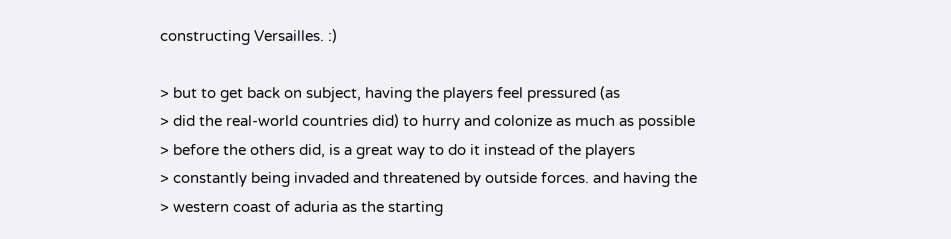constructing Versailles. :)

> but to get back on subject, having the players feel pressured (as
> did the real-world countries did) to hurry and colonize as much as possible
> before the others did, is a great way to do it instead of the players
> constantly being invaded and threatened by outside forces. and having the
> western coast of aduria as the starting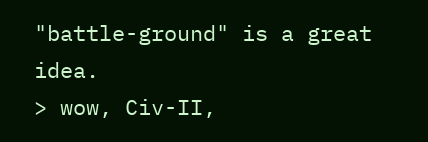"battle-ground" is a great idea.
> wow, Civ-II,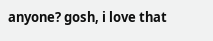anyone? gosh, i love that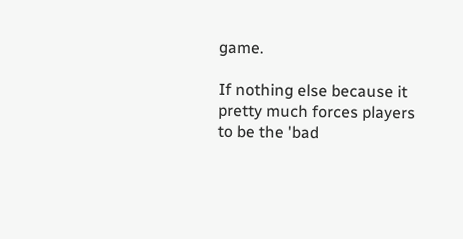game.

If nothing else because it pretty much forces players to be the 'bad